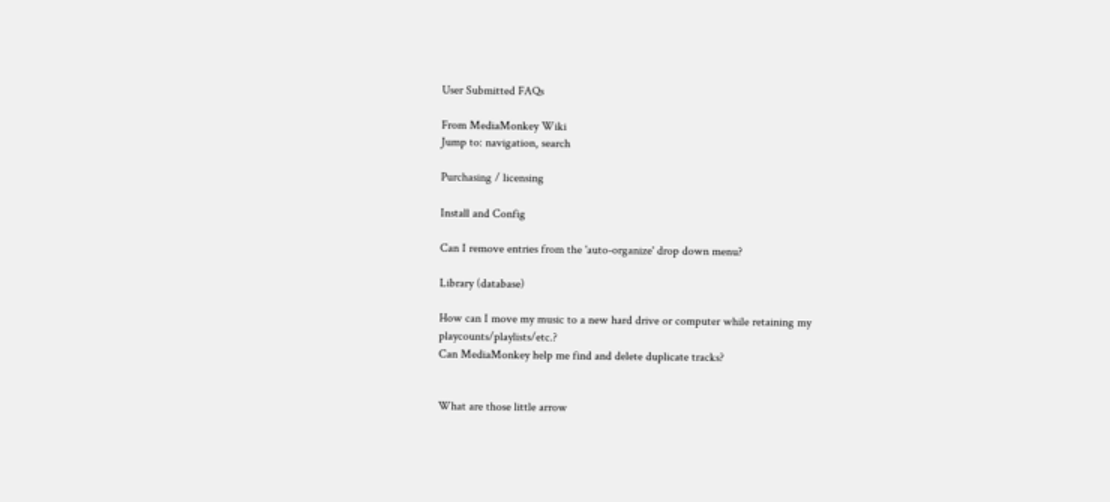User Submitted FAQs

From MediaMonkey Wiki
Jump to: navigation, search

Purchasing / licensing

Install and Config

Can I remove entries from the 'auto-organize' drop down menu?

Library (database)

How can I move my music to a new hard drive or computer while retaining my playcounts/playlists/etc.?
Can MediaMonkey help me find and delete duplicate tracks?


What are those little arrow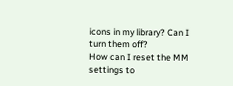icons in my library? Can I turn them off?
How can I reset the MM settings to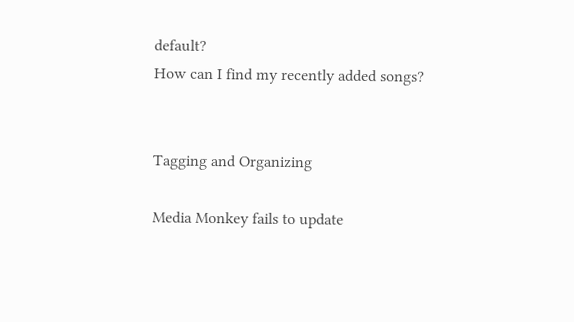default?
How can I find my recently added songs?


Tagging and Organizing

Media Monkey fails to update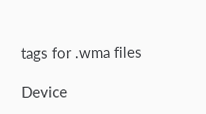tags for .wma files

Device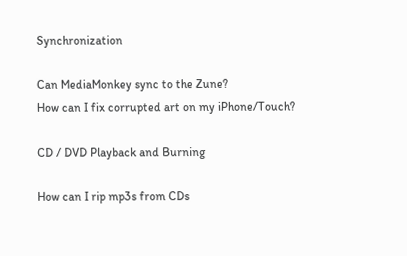Synchronization

Can MediaMonkey sync to the Zune?
How can I fix corrupted art on my iPhone/Touch?

CD / DVD Playback and Burning

How can I rip mp3s from CDs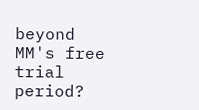beyond MM's free trial period?